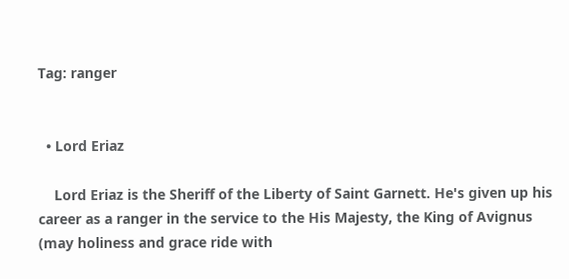Tag: ranger


  • Lord Eriaz

    Lord Eriaz is the Sheriff of the Liberty of Saint Garnett. He's given up his career as a ranger in the service to the His Majesty, the King of Avignus (may holiness and grace ride with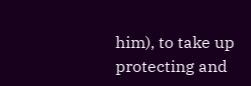him), to take up protecting and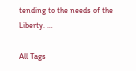tending to the needs of the Liberty. …

All Tags